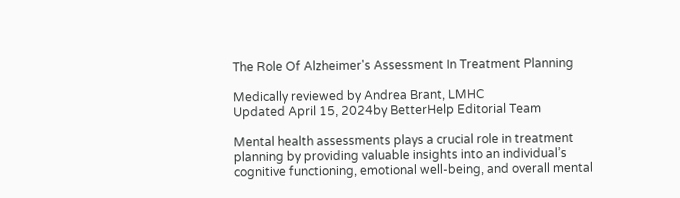The Role Of Alzheimer's Assessment In Treatment Planning

Medically reviewed by Andrea Brant, LMHC
Updated April 15, 2024by BetterHelp Editorial Team

Mental health assessments plays a crucial role in treatment planning by providing valuable insights into an individual’s cognitive functioning, emotional well-being, and overall mental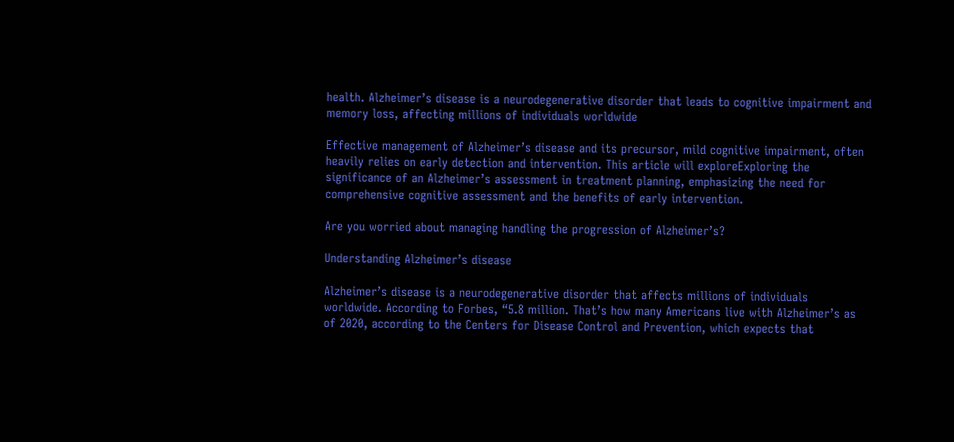health. Alzheimer’s disease is a neurodegenerative disorder that leads to cognitive impairment and memory loss, affecting millions of individuals worldwide

Effective management of Alzheimer’s disease and its precursor, mild cognitive impairment, often heavily relies on early detection and intervention. This article will exploreExploring the significance of an Alzheimer’s assessment in treatment planning, emphasizing the need for comprehensive cognitive assessment and the benefits of early intervention.

Are you worried about managing handling the progression of Alzheimer’s?

Understanding Alzheimer’s disease

Alzheimer’s disease is a neurodegenerative disorder that affects millions of individuals worldwide. According to Forbes, “5.8 million. That’s how many Americans live with Alzheimer’s as of 2020, according to the Centers for Disease Control and Prevention, which expects that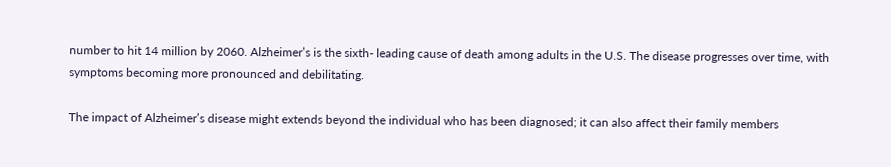number to hit 14 million by 2060. Alzheimer’s is the sixth- leading cause of death among adults in the U.S. The disease progresses over time, with symptoms becoming more pronounced and debilitating.

The impact of Alzheimer’s disease might extends beyond the individual who has been diagnosed; it can also affect their family members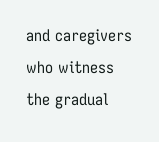and caregivers who witness the gradual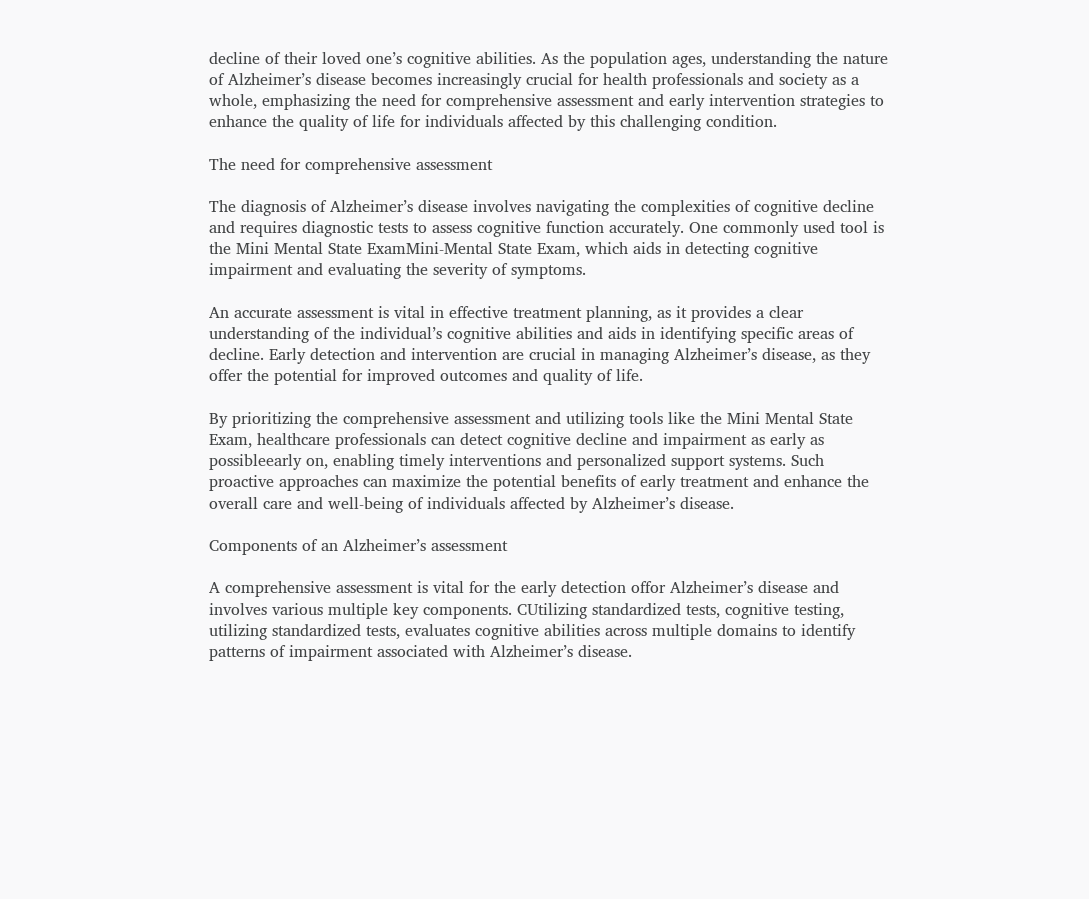decline of their loved one’s cognitive abilities. As the population ages, understanding the nature of Alzheimer’s disease becomes increasingly crucial for health professionals and society as a whole, emphasizing the need for comprehensive assessment and early intervention strategies to enhance the quality of life for individuals affected by this challenging condition.

The need for comprehensive assessment

The diagnosis of Alzheimer’s disease involves navigating the complexities of cognitive decline and requires diagnostic tests to assess cognitive function accurately. One commonly used tool is the Mini Mental State ExamMini-Mental State Exam, which aids in detecting cognitive impairment and evaluating the severity of symptoms.

An accurate assessment is vital in effective treatment planning, as it provides a clear understanding of the individual’s cognitive abilities and aids in identifying specific areas of decline. Early detection and intervention are crucial in managing Alzheimer’s disease, as they offer the potential for improved outcomes and quality of life.

By prioritizing the comprehensive assessment and utilizing tools like the Mini Mental State Exam, healthcare professionals can detect cognitive decline and impairment as early as possibleearly on, enabling timely interventions and personalized support systems. Such proactive approaches can maximize the potential benefits of early treatment and enhance the overall care and well-being of individuals affected by Alzheimer’s disease.

Components of an Alzheimer’s assessment

A comprehensive assessment is vital for the early detection offor Alzheimer’s disease and involves various multiple key components. CUtilizing standardized tests, cognitive testing, utilizing standardized tests, evaluates cognitive abilities across multiple domains to identify patterns of impairment associated with Alzheimer’s disease.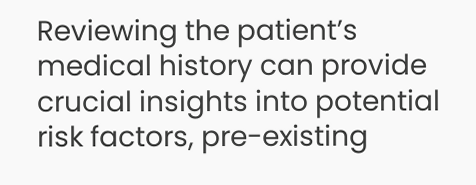Reviewing the patient’s medical history can provide crucial insights into potential risk factors, pre-existing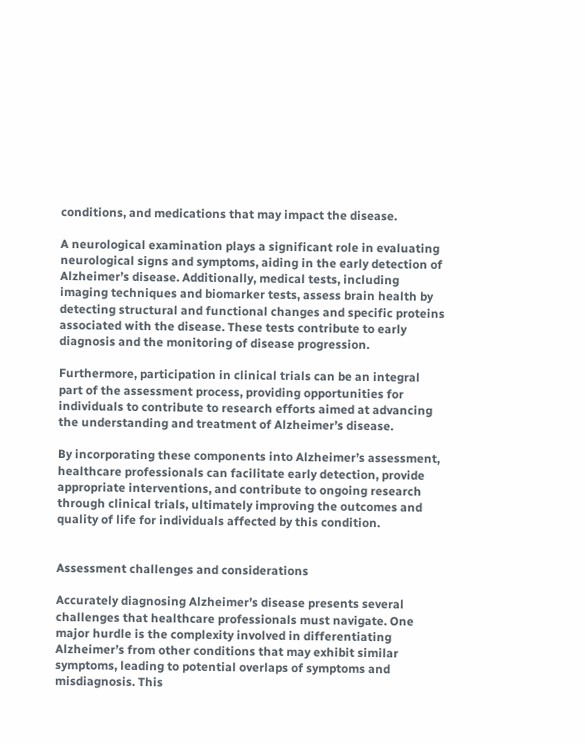conditions, and medications that may impact the disease.

A neurological examination plays a significant role in evaluating neurological signs and symptoms, aiding in the early detection of Alzheimer’s disease. Additionally, medical tests, including imaging techniques and biomarker tests, assess brain health by detecting structural and functional changes and specific proteins associated with the disease. These tests contribute to early diagnosis and the monitoring of disease progression.

Furthermore, participation in clinical trials can be an integral part of the assessment process, providing opportunities for individuals to contribute to research efforts aimed at advancing the understanding and treatment of Alzheimer’s disease.

By incorporating these components into Alzheimer’s assessment, healthcare professionals can facilitate early detection, provide appropriate interventions, and contribute to ongoing research through clinical trials, ultimately improving the outcomes and quality of life for individuals affected by this condition.


Assessment challenges and considerations

Accurately diagnosing Alzheimer’s disease presents several challenges that healthcare professionals must navigate. One major hurdle is the complexity involved in differentiating Alzheimer’s from other conditions that may exhibit similar symptoms, leading to potential overlaps of symptoms and misdiagnosis. This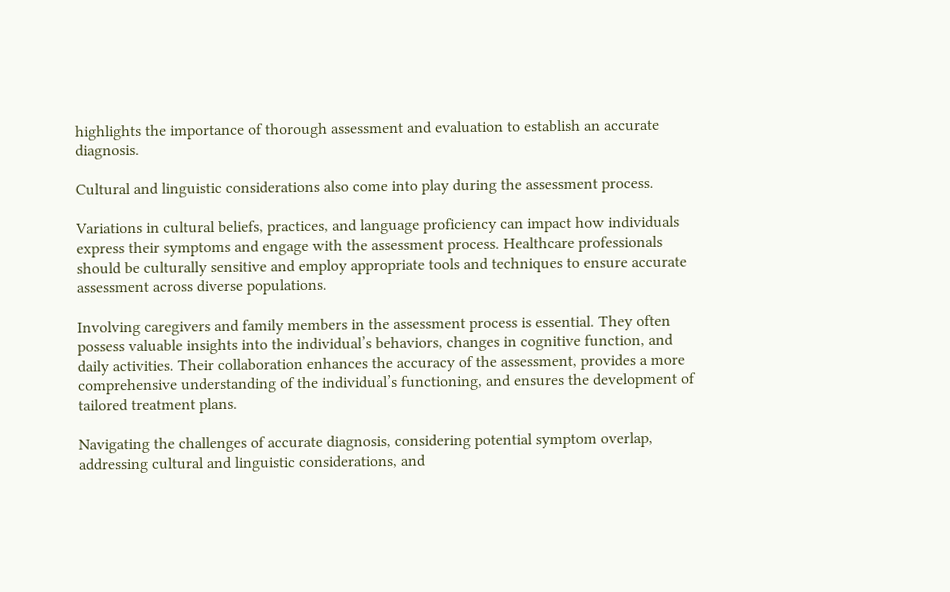highlights the importance of thorough assessment and evaluation to establish an accurate diagnosis.

Cultural and linguistic considerations also come into play during the assessment process.

Variations in cultural beliefs, practices, and language proficiency can impact how individuals express their symptoms and engage with the assessment process. Healthcare professionals should be culturally sensitive and employ appropriate tools and techniques to ensure accurate assessment across diverse populations.

Involving caregivers and family members in the assessment process is essential. They often possess valuable insights into the individual’s behaviors, changes in cognitive function, and daily activities. Their collaboration enhances the accuracy of the assessment, provides a more comprehensive understanding of the individual’s functioning, and ensures the development of tailored treatment plans.

Navigating the challenges of accurate diagnosis, considering potential symptom overlap, addressing cultural and linguistic considerations, and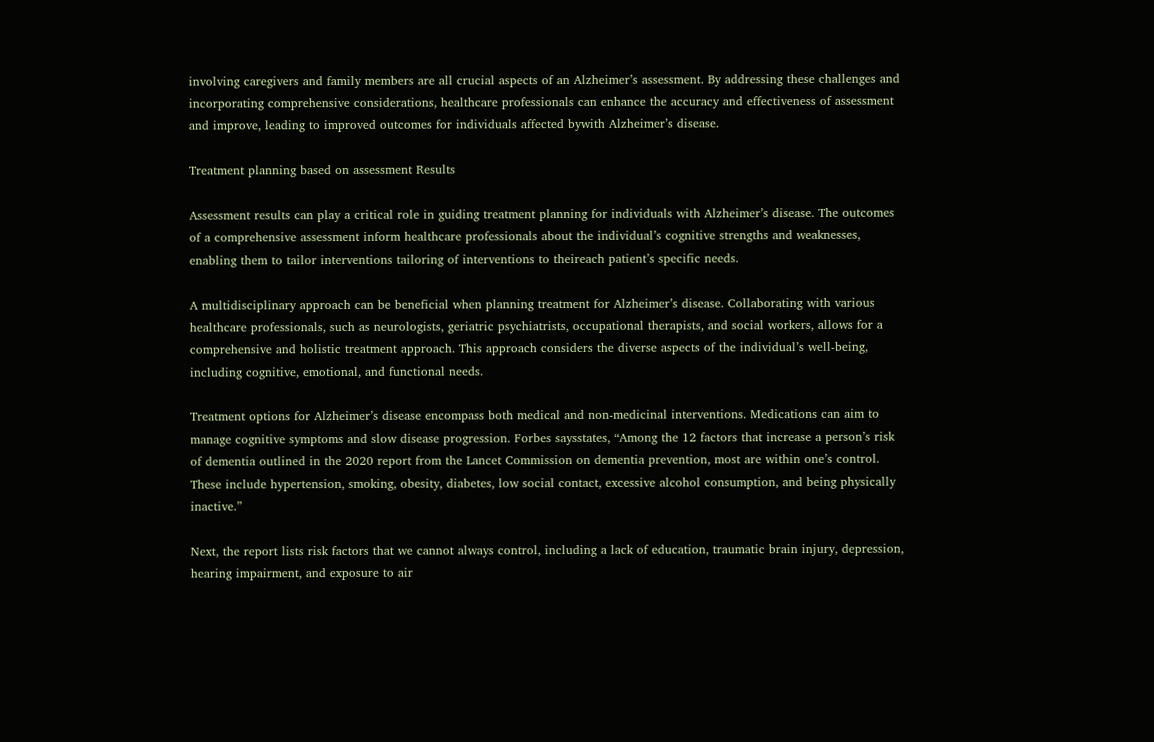involving caregivers and family members are all crucial aspects of an Alzheimer’s assessment. By addressing these challenges and incorporating comprehensive considerations, healthcare professionals can enhance the accuracy and effectiveness of assessment and improve, leading to improved outcomes for individuals affected bywith Alzheimer’s disease.

Treatment planning based on assessment Results

Assessment results can play a critical role in guiding treatment planning for individuals with Alzheimer’s disease. The outcomes of a comprehensive assessment inform healthcare professionals about the individual’s cognitive strengths and weaknesses, enabling them to tailor interventions tailoring of interventions to theireach patient’s specific needs.

A multidisciplinary approach can be beneficial when planning treatment for Alzheimer’s disease. Collaborating with various healthcare professionals, such as neurologists, geriatric psychiatrists, occupational therapists, and social workers, allows for a comprehensive and holistic treatment approach. This approach considers the diverse aspects of the individual’s well-being, including cognitive, emotional, and functional needs.

Treatment options for Alzheimer’s disease encompass both medical and non-medicinal interventions. Medications can aim to manage cognitive symptoms and slow disease progression. Forbes saysstates, “Among the 12 factors that increase a person’s risk of dementia outlined in the 2020 report from the Lancet Commission on dementia prevention, most are within one’s control. These include hypertension, smoking, obesity, diabetes, low social contact, excessive alcohol consumption, and being physically inactive.”

Next, the report lists risk factors that we cannot always control, including a lack of education, traumatic brain injury, depression, hearing impairment, and exposure to air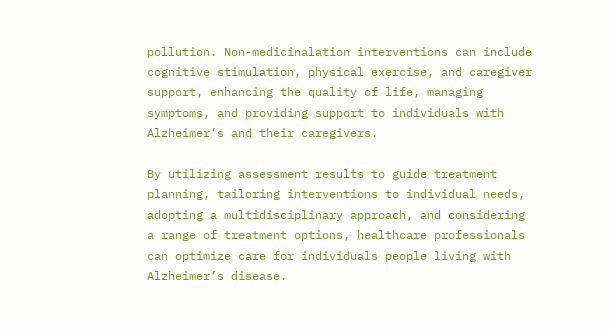pollution. Non-medicinalation interventions can include cognitive stimulation, physical exercise, and caregiver support, enhancing the quality of life, managing symptoms, and providing support to individuals with Alzheimer’s and their caregivers.

By utilizing assessment results to guide treatment planning, tailoring interventions to individual needs, adopting a multidisciplinary approach, and considering a range of treatment options, healthcare professionals can optimize care for individuals people living with Alzheimer’s disease.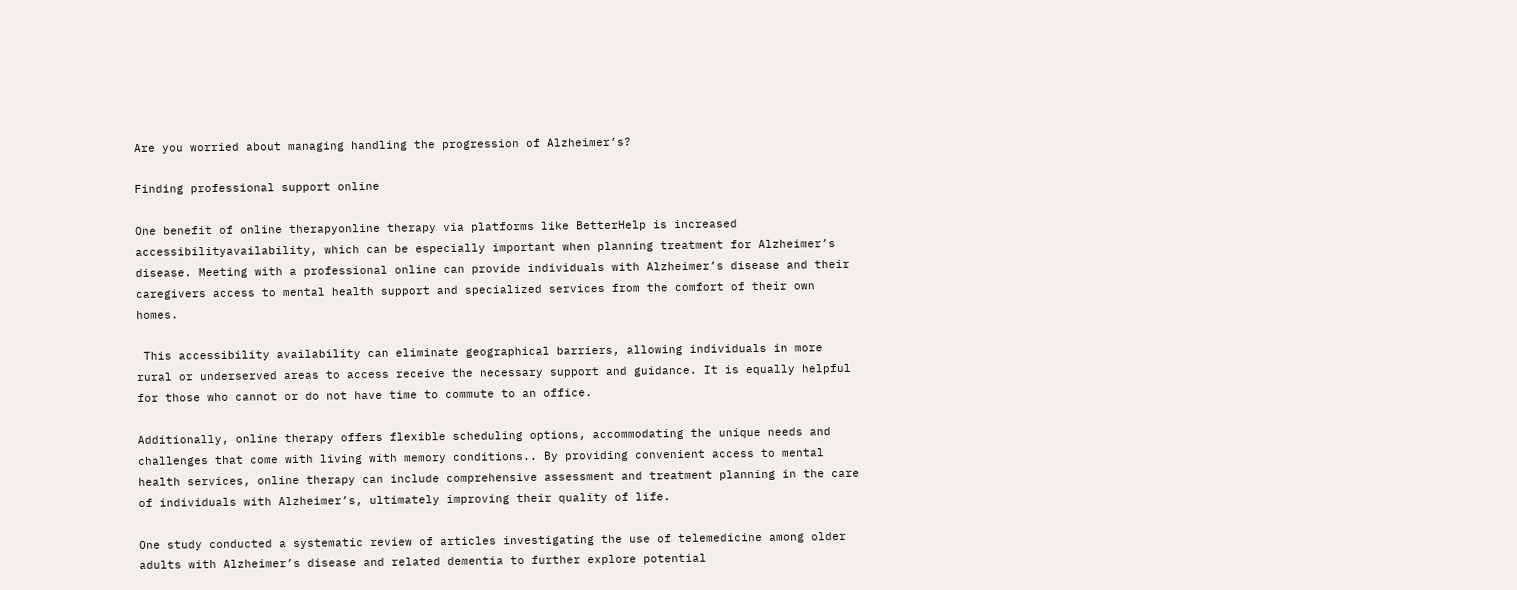Are you worried about managing handling the progression of Alzheimer’s?

Finding professional support online

One benefit of online therapyonline therapy via platforms like BetterHelp is increased accessibilityavailability, which can be especially important when planning treatment for Alzheimer’s disease. Meeting with a professional online can provide individuals with Alzheimer’s disease and their caregivers access to mental health support and specialized services from the comfort of their own homes.

 This accessibility availability can eliminate geographical barriers, allowing individuals in more rural or underserved areas to access receive the necessary support and guidance. It is equally helpful for those who cannot or do not have time to commute to an office.

Additionally, online therapy offers flexible scheduling options, accommodating the unique needs and challenges that come with living with memory conditions.. By providing convenient access to mental health services, online therapy can include comprehensive assessment and treatment planning in the care of individuals with Alzheimer’s, ultimately improving their quality of life.

One study conducted a systematic review of articles investigating the use of telemedicine among older adults with Alzheimer’s disease and related dementia to further explore potential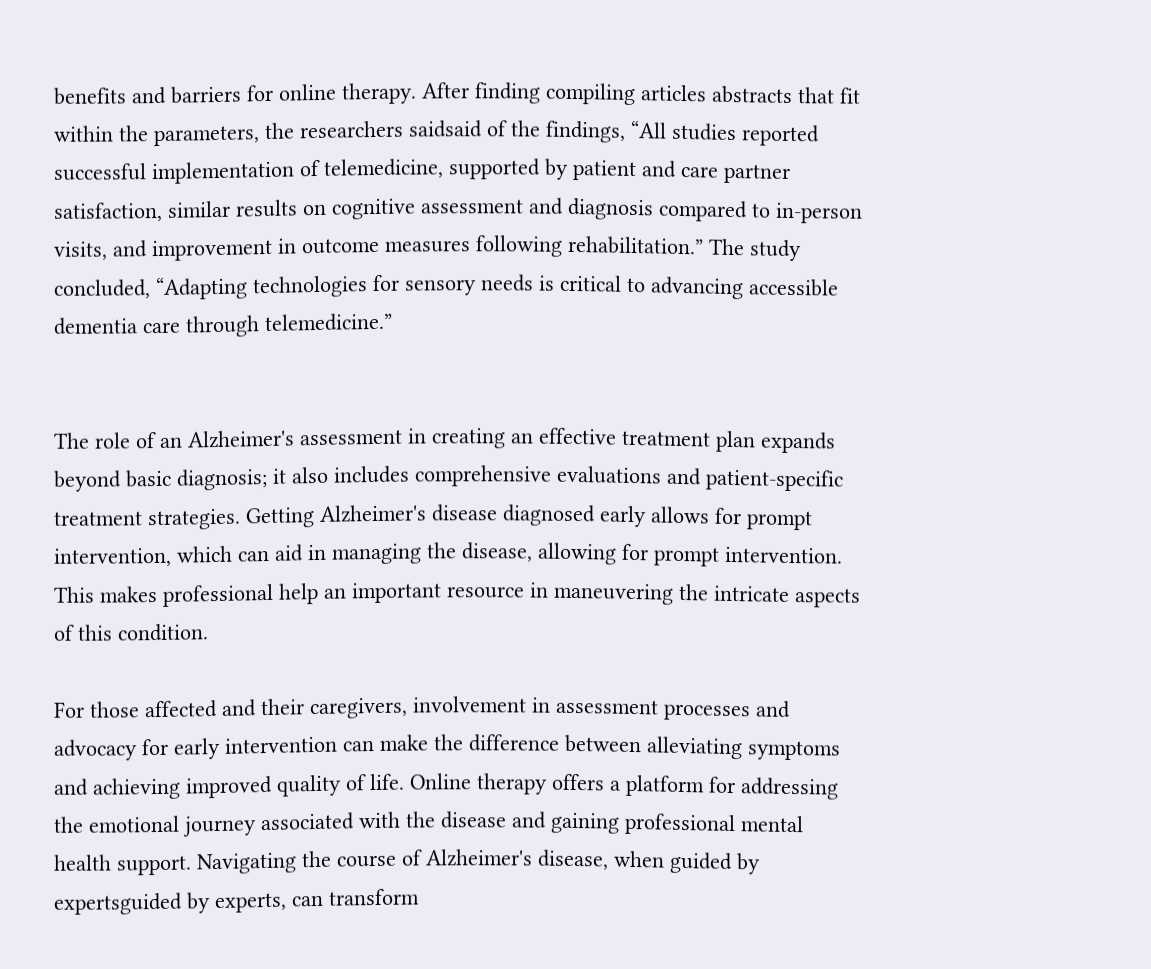benefits and barriers for online therapy. After finding compiling articles abstracts that fit within the parameters, the researchers saidsaid of the findings, “All studies reported successful implementation of telemedicine, supported by patient and care partner satisfaction, similar results on cognitive assessment and diagnosis compared to in-person visits, and improvement in outcome measures following rehabilitation.” The study concluded, “Adapting technologies for sensory needs is critical to advancing accessible dementia care through telemedicine.”


The role of an Alzheimer's assessment in creating an effective treatment plan expands beyond basic diagnosis; it also includes comprehensive evaluations and patient-specific treatment strategies. Getting Alzheimer's disease diagnosed early allows for prompt intervention, which can aid in managing the disease, allowing for prompt intervention. This makes professional help an important resource in maneuvering the intricate aspects of this condition.

For those affected and their caregivers, involvement in assessment processes and advocacy for early intervention can make the difference between alleviating symptoms and achieving improved quality of life. Online therapy offers a platform for addressing the emotional journey associated with the disease and gaining professional mental health support. Navigating the course of Alzheimer's disease, when guided by expertsguided by experts, can transform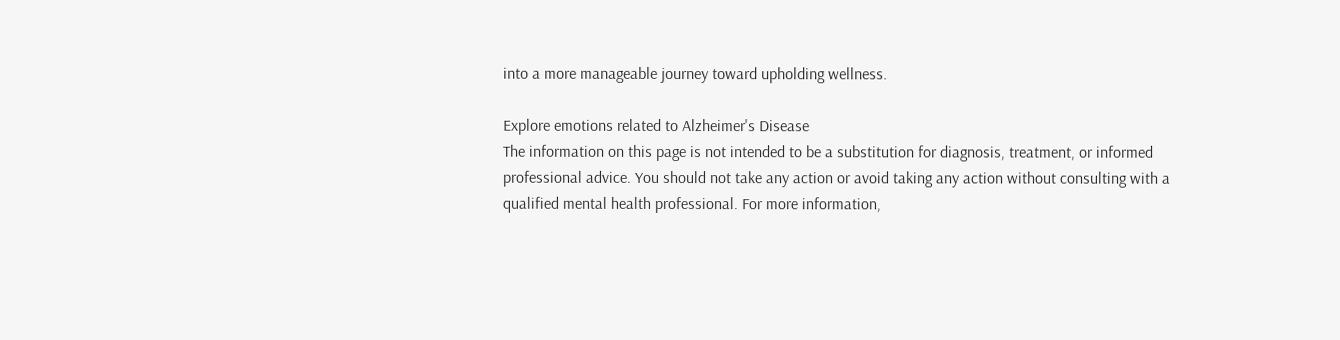into a more manageable journey toward upholding wellness.

Explore emotions related to Alzheimer's Disease
The information on this page is not intended to be a substitution for diagnosis, treatment, or informed professional advice. You should not take any action or avoid taking any action without consulting with a qualified mental health professional. For more information,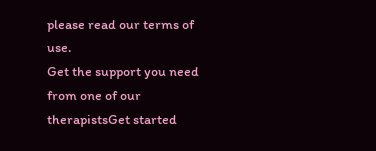please read our terms of use.
Get the support you need from one of our therapistsGet started